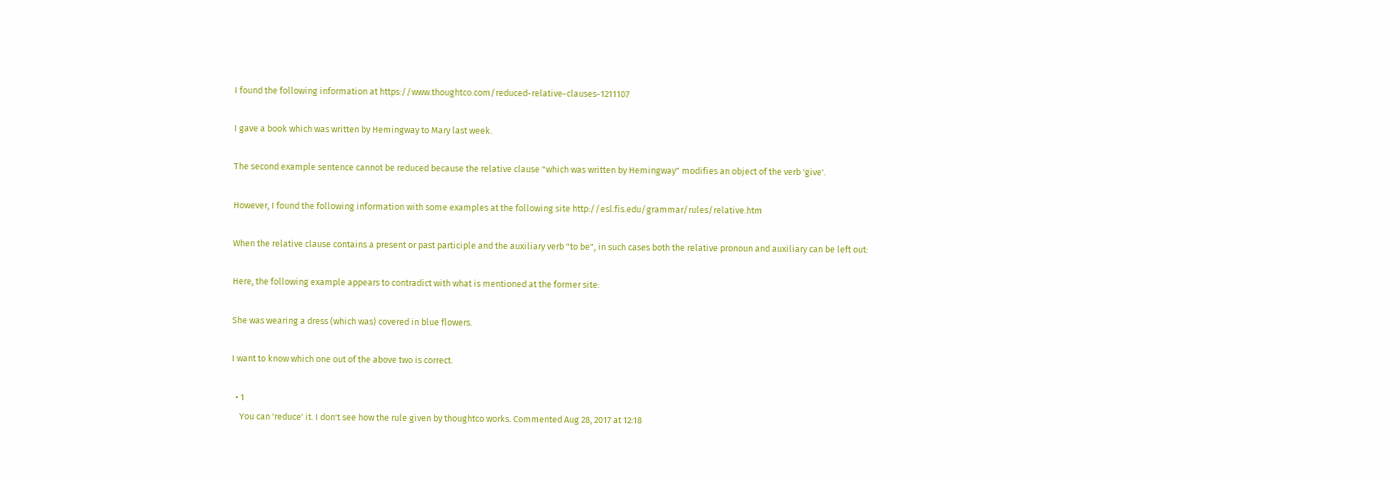I found the following information at https://www.thoughtco.com/reduced-relative-clauses-1211107

I gave a book which was written by Hemingway to Mary last week.

The second example sentence cannot be reduced because the relative clause "which was written by Hemingway" modifies an object of the verb 'give'.

However, I found the following information with some examples at the following site http://esl.fis.edu/grammar/rules/relative.htm

When the relative clause contains a present or past participle and the auxiliary verb "to be", in such cases both the relative pronoun and auxiliary can be left out:

Here, the following example appears to contradict with what is mentioned at the former site:

She was wearing a dress (which was) covered in blue flowers.

I want to know which one out of the above two is correct.

  • 1
    You can 'reduce' it. I don't see how the rule given by thoughtco works. Commented Aug 28, 2017 at 12:18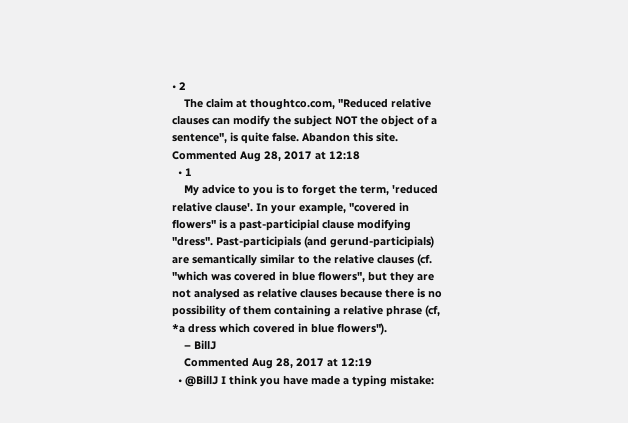• 2
    The claim at thoughtco.com, "Reduced relative clauses can modify the subject NOT the object of a sentence", is quite false. Abandon this site. Commented Aug 28, 2017 at 12:18
  • 1
    My advice to you is to forget the term, 'reduced relative clause'. In your example, "covered in flowers" is a past-participial clause modifying "dress". Past-participials (and gerund-participials) are semantically similar to the relative clauses (cf. "which was covered in blue flowers", but they are not analysed as relative clauses because there is no possibility of them containing a relative phrase (cf, *a dress which covered in blue flowers").
    – BillJ
    Commented Aug 28, 2017 at 12:19
  • @BillJ I think you have made a typing mistake: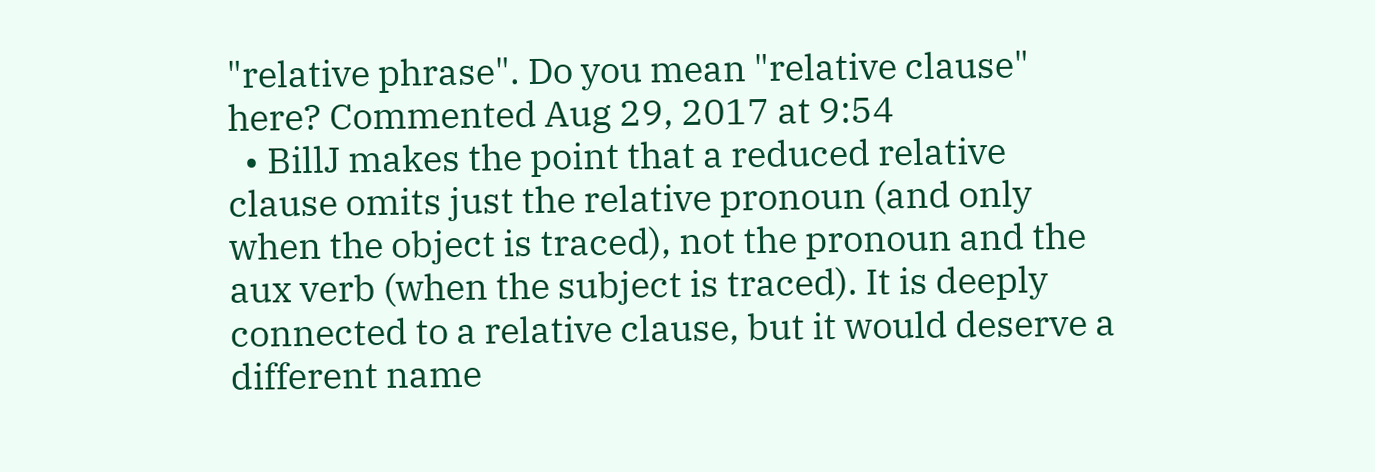"relative phrase". Do you mean "relative clause" here? Commented Aug 29, 2017 at 9:54
  • BillJ makes the point that a reduced relative clause omits just the relative pronoun (and only when the object is traced), not the pronoun and the aux verb (when the subject is traced). It is deeply connected to a relative clause, but it would deserve a different name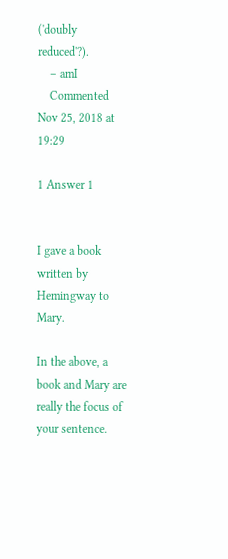('doubly reduced'?).
    – amI
    Commented Nov 25, 2018 at 19:29

1 Answer 1


I gave a book written by Hemingway to Mary.

In the above, a book and Mary are really the focus of your sentence.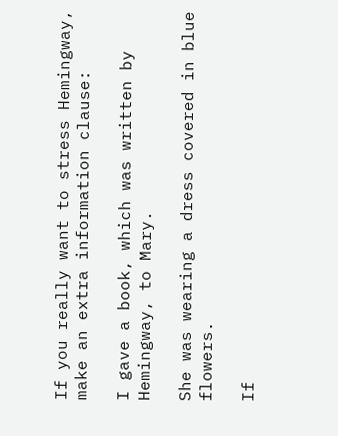If you really want to stress Hemingway, make an extra information clause:

I gave a book, which was written by Hemingway, to Mary.

She was wearing a dress covered in blue flowers.

If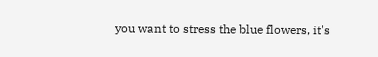you want to stress the blue flowers, it's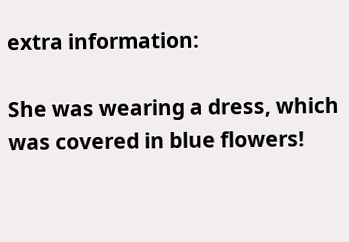extra information:

She was wearing a dress, which was covered in blue flowers!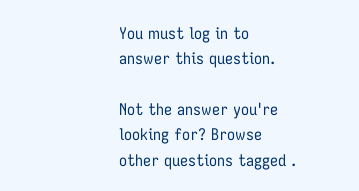You must log in to answer this question.

Not the answer you're looking for? Browse other questions tagged .